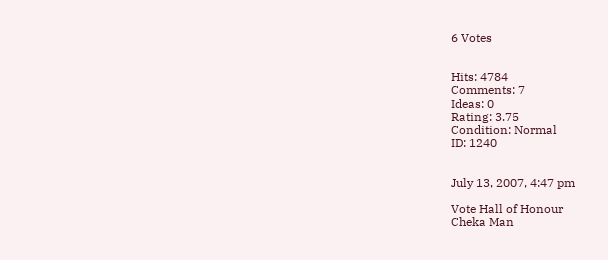6 Votes


Hits: 4784
Comments: 7
Ideas: 0
Rating: 3.75
Condition: Normal
ID: 1240


July 13, 2007, 4:47 pm

Vote Hall of Honour
Cheka Man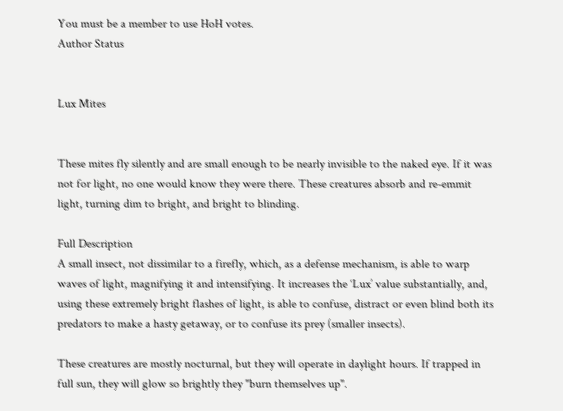You must be a member to use HoH votes.
Author Status


Lux Mites


These mites fly silently and are small enough to be nearly invisible to the naked eye. If it was not for light, no one would know they were there. These creatures absorb and re-emmit light, turning dim to bright, and bright to blinding.

Full Description
A small insect, not dissimilar to a firefly, which, as a defense mechanism, is able to warp waves of light, magnifying it and intensifying. It increases the ‘Lux’ value substantially, and, using these extremely bright flashes of light, is able to confuse, distract or even blind both its predators to make a hasty getaway, or to confuse its prey (smaller insects).

These creatures are mostly nocturnal, but they will operate in daylight hours. If trapped in full sun, they will glow so brightly they "burn themselves up".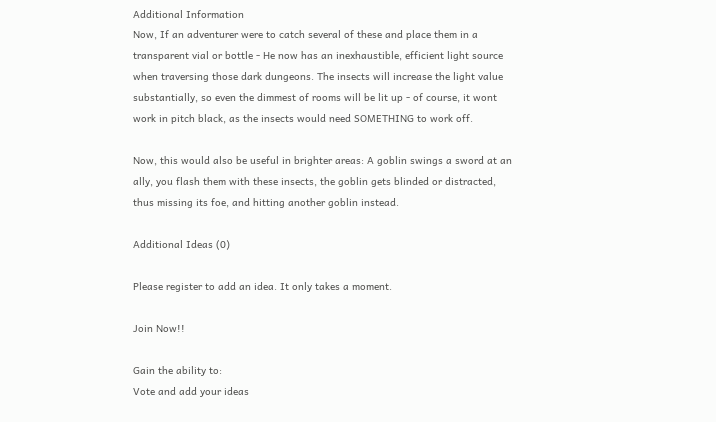Additional Information
Now, If an adventurer were to catch several of these and place them in a transparent vial or bottle - He now has an inexhaustible, efficient light source when traversing those dark dungeons. The insects will increase the light value substantially, so even the dimmest of rooms will be lit up - of course, it wont work in pitch black, as the insects would need SOMETHING to work off.

Now, this would also be useful in brighter areas: A goblin swings a sword at an ally, you flash them with these insects, the goblin gets blinded or distracted, thus missing its foe, and hitting another goblin instead.

Additional Ideas (0)

Please register to add an idea. It only takes a moment.

Join Now!!

Gain the ability to:
Vote and add your ideas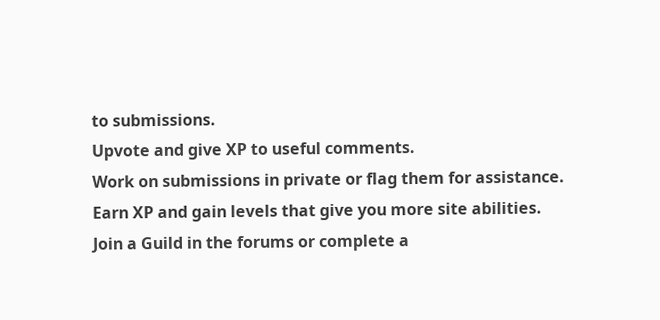to submissions.
Upvote and give XP to useful comments.
Work on submissions in private or flag them for assistance.
Earn XP and gain levels that give you more site abilities.
Join a Guild in the forums or complete a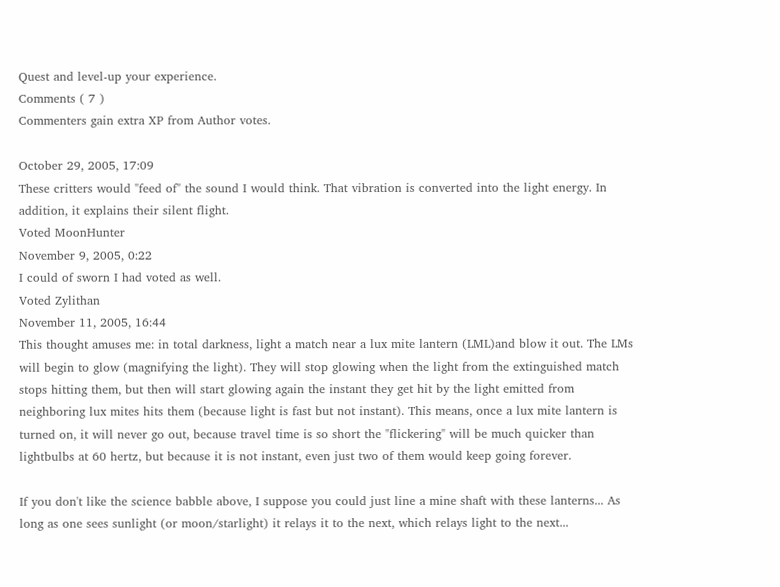Quest and level-up your experience.
Comments ( 7 )
Commenters gain extra XP from Author votes.

October 29, 2005, 17:09
These critters would "feed of" the sound I would think. That vibration is converted into the light energy. In addition, it explains their silent flight.
Voted MoonHunter
November 9, 2005, 0:22
I could of sworn I had voted as well.
Voted Zylithan
November 11, 2005, 16:44
This thought amuses me: in total darkness, light a match near a lux mite lantern (LML)and blow it out. The LMs will begin to glow (magnifying the light). They will stop glowing when the light from the extinguished match stops hitting them, but then will start glowing again the instant they get hit by the light emitted from neighboring lux mites hits them (because light is fast but not instant). This means, once a lux mite lantern is turned on, it will never go out, because travel time is so short the "flickering" will be much quicker than lightbulbs at 60 hertz, but because it is not instant, even just two of them would keep going forever.

If you don't like the science babble above, I suppose you could just line a mine shaft with these lanterns... As long as one sees sunlight (or moon/starlight) it relays it to the next, which relays light to the next...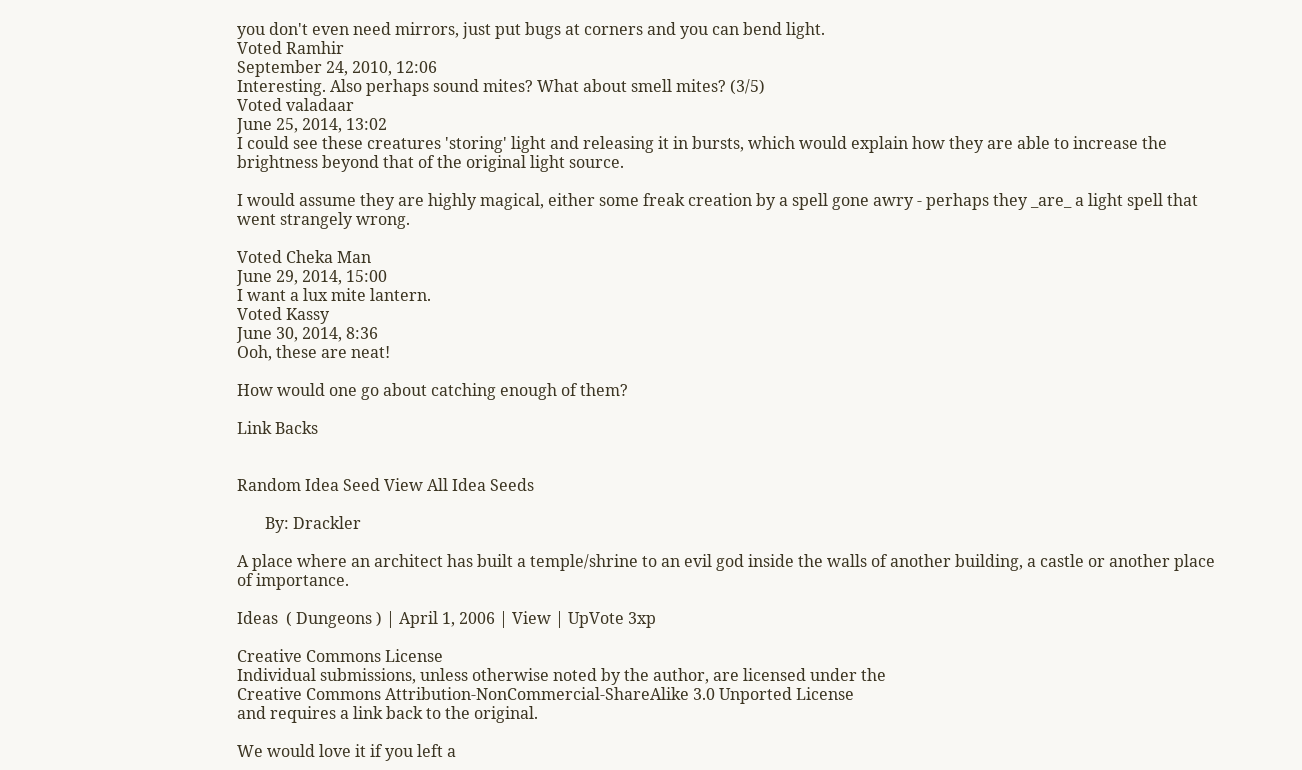you don't even need mirrors, just put bugs at corners and you can bend light.
Voted Ramhir
September 24, 2010, 12:06
Interesting. Also perhaps sound mites? What about smell mites? (3/5)
Voted valadaar
June 25, 2014, 13:02
I could see these creatures 'storing' light and releasing it in bursts, which would explain how they are able to increase the brightness beyond that of the original light source.

I would assume they are highly magical, either some freak creation by a spell gone awry - perhaps they _are_ a light spell that went strangely wrong.

Voted Cheka Man
June 29, 2014, 15:00
I want a lux mite lantern.
Voted Kassy
June 30, 2014, 8:36
Ooh, these are neat!

How would one go about catching enough of them?

Link Backs


Random Idea Seed View All Idea Seeds

       By: Drackler

A place where an architect has built a temple/shrine to an evil god inside the walls of another building, a castle or another place of importance.

Ideas  ( Dungeons ) | April 1, 2006 | View | UpVote 3xp

Creative Commons License
Individual submissions, unless otherwise noted by the author, are licensed under the
Creative Commons Attribution-NonCommercial-ShareAlike 3.0 Unported License
and requires a link back to the original.

We would love it if you left a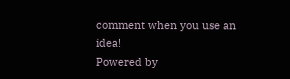comment when you use an idea!
Powered by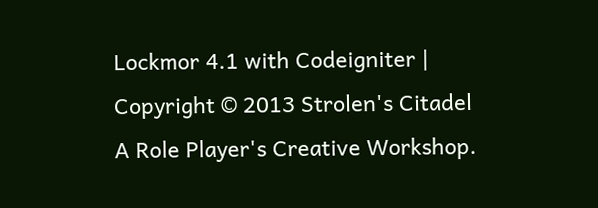Lockmor 4.1 with Codeigniter | Copyright © 2013 Strolen's Citadel
A Role Player's Creative Workshop.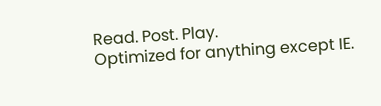Read. Post. Play.
Optimized for anything except IE.